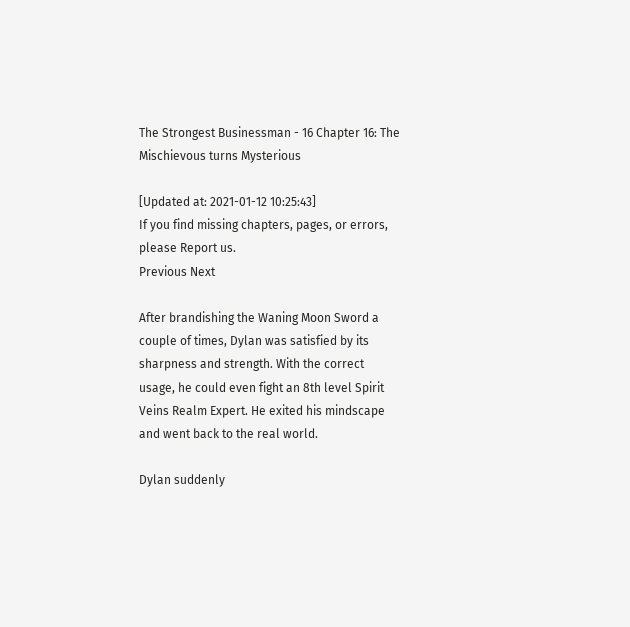The Strongest Businessman - 16 Chapter 16: The Mischievous turns Mysterious

[Updated at: 2021-01-12 10:25:43]
If you find missing chapters, pages, or errors, please Report us.
Previous Next

After brandishing the Waning Moon Sword a couple of times, Dylan was satisfied by its sharpness and strength. With the correct usage, he could even fight an 8th level Spirit Veins Realm Expert. He exited his mindscape and went back to the real world.

Dylan suddenly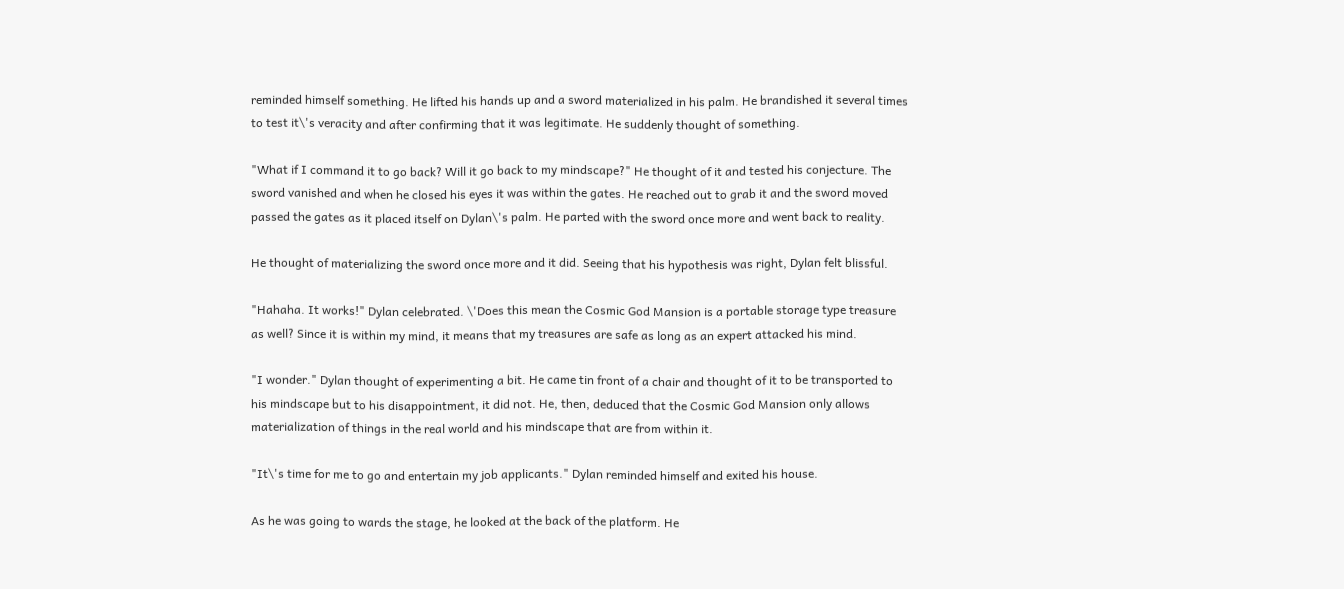reminded himself something. He lifted his hands up and a sword materialized in his palm. He brandished it several times to test it\'s veracity and after confirming that it was legitimate. He suddenly thought of something.

"What if I command it to go back? Will it go back to my mindscape?" He thought of it and tested his conjecture. The sword vanished and when he closed his eyes it was within the gates. He reached out to grab it and the sword moved passed the gates as it placed itself on Dylan\'s palm. He parted with the sword once more and went back to reality.

He thought of materializing the sword once more and it did. Seeing that his hypothesis was right, Dylan felt blissful.

"Hahaha. It works!" Dylan celebrated. \'Does this mean the Cosmic God Mansion is a portable storage type treasure as well? Since it is within my mind, it means that my treasures are safe as long as an expert attacked his mind.

"I wonder." Dylan thought of experimenting a bit. He came tin front of a chair and thought of it to be transported to his mindscape but to his disappointment, it did not. He, then, deduced that the Cosmic God Mansion only allows materialization of things in the real world and his mindscape that are from within it.

"It\'s time for me to go and entertain my job applicants." Dylan reminded himself and exited his house.

As he was going to wards the stage, he looked at the back of the platform. He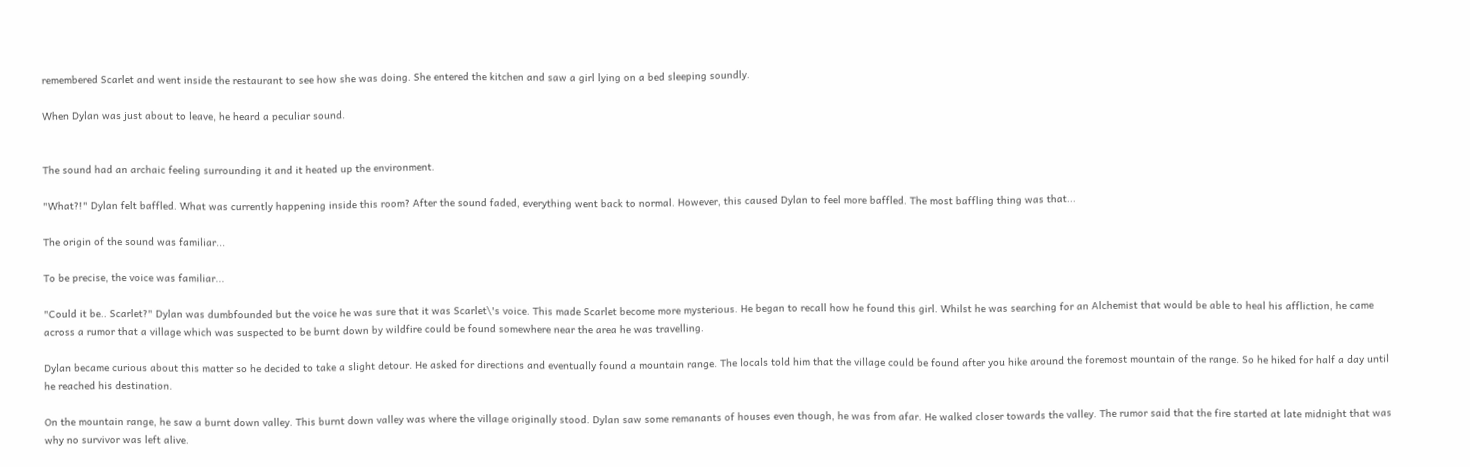remembered Scarlet and went inside the restaurant to see how she was doing. She entered the kitchen and saw a girl lying on a bed sleeping soundly.

When Dylan was just about to leave, he heard a peculiar sound.


The sound had an archaic feeling surrounding it and it heated up the environment.

"What?!" Dylan felt baffled. What was currently happening inside this room? After the sound faded, everything went back to normal. However, this caused Dylan to feel more baffled. The most baffling thing was that...

The origin of the sound was familiar...

To be precise, the voice was familiar...

"Could it be.. Scarlet?" Dylan was dumbfounded but the voice he was sure that it was Scarlet\'s voice. This made Scarlet become more mysterious. He began to recall how he found this girl. Whilst he was searching for an Alchemist that would be able to heal his affliction, he came across a rumor that a village which was suspected to be burnt down by wildfire could be found somewhere near the area he was travelling.

Dylan became curious about this matter so he decided to take a slight detour. He asked for directions and eventually found a mountain range. The locals told him that the village could be found after you hike around the foremost mountain of the range. So he hiked for half a day until he reached his destination.

On the mountain range, he saw a burnt down valley. This burnt down valley was where the village originally stood. Dylan saw some remanants of houses even though, he was from afar. He walked closer towards the valley. The rumor said that the fire started at late midnight that was why no survivor was left alive.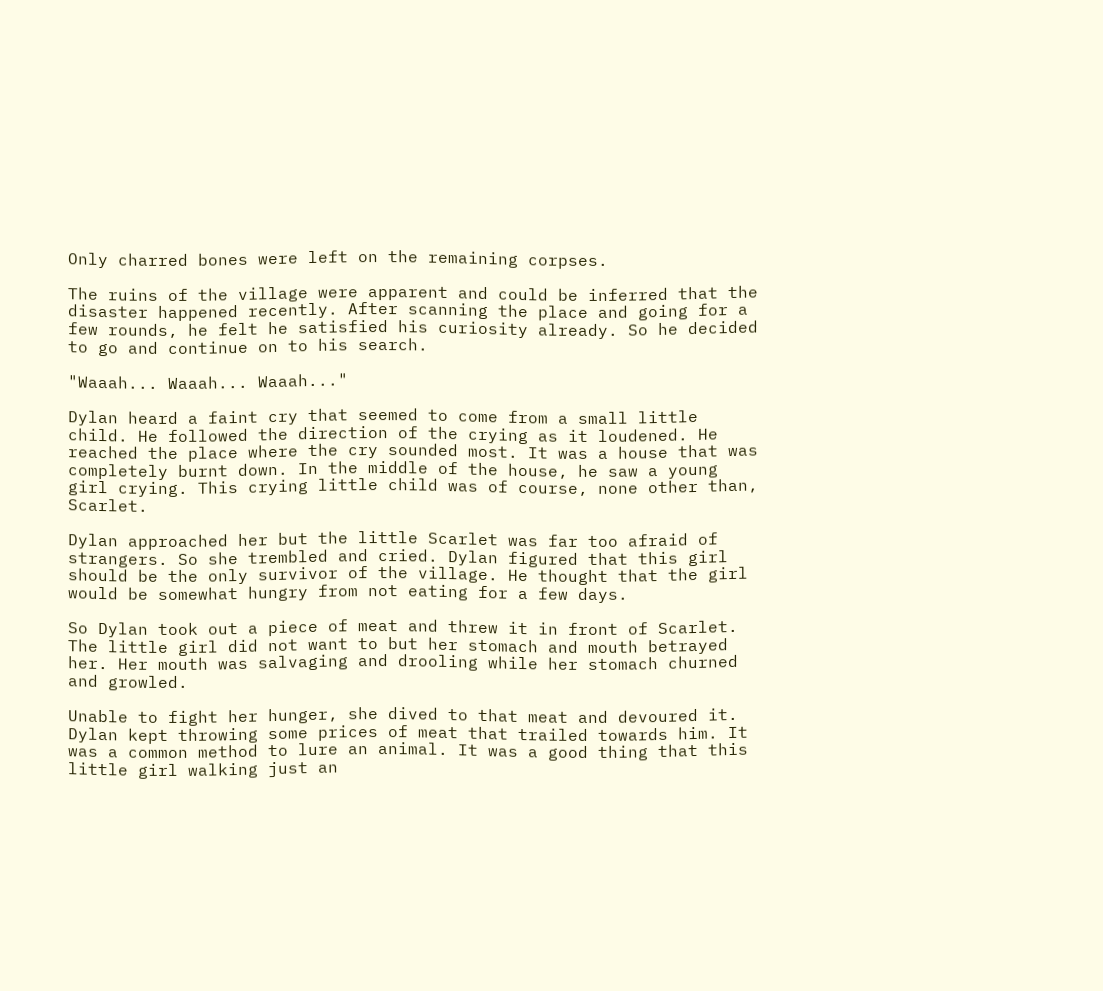Only charred bones were left on the remaining corpses.

The ruins of the village were apparent and could be inferred that the disaster happened recently. After scanning the place and going for a few rounds, he felt he satisfied his curiosity already. So he decided to go and continue on to his search.

"Waaah... Waaah... Waaah..."

Dylan heard a faint cry that seemed to come from a small little child. He followed the direction of the crying as it loudened. He reached the place where the cry sounded most. It was a house that was completely burnt down. In the middle of the house, he saw a young girl crying. This crying little child was of course, none other than, Scarlet.

Dylan approached her but the little Scarlet was far too afraid of strangers. So she trembled and cried. Dylan figured that this girl should be the only survivor of the village. He thought that the girl would be somewhat hungry from not eating for a few days.

So Dylan took out a piece of meat and threw it in front of Scarlet. The little girl did not want to but her stomach and mouth betrayed her. Her mouth was salvaging and drooling while her stomach churned and growled.

Unable to fight her hunger, she dived to that meat and devoured it. Dylan kept throwing some prices of meat that trailed towards him. It was a common method to lure an animal. It was a good thing that this little girl walking just an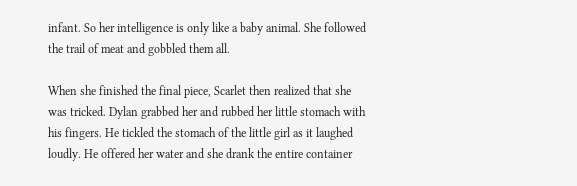infant. So her intelligence is only like a baby animal. She followed the trail of meat and gobbled them all.

When she finished the final piece, Scarlet then realized that she was tricked. Dylan grabbed her and rubbed her little stomach with his fingers. He tickled the stomach of the little girl as it laughed loudly. He offered her water and she drank the entire container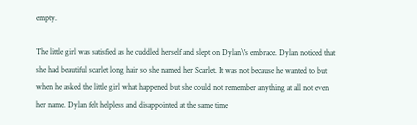empty.

The little girl was satisfied as he cuddled herself and slept on Dylan\'s embrace. Dylan noticed that she had beautiful scarlet long hair so she named her Scarlet. It was not because he wanted to but when he asked the little girl what happened but she could not remember anything at all not even her name. Dylan felt helpless and disappointed at the same time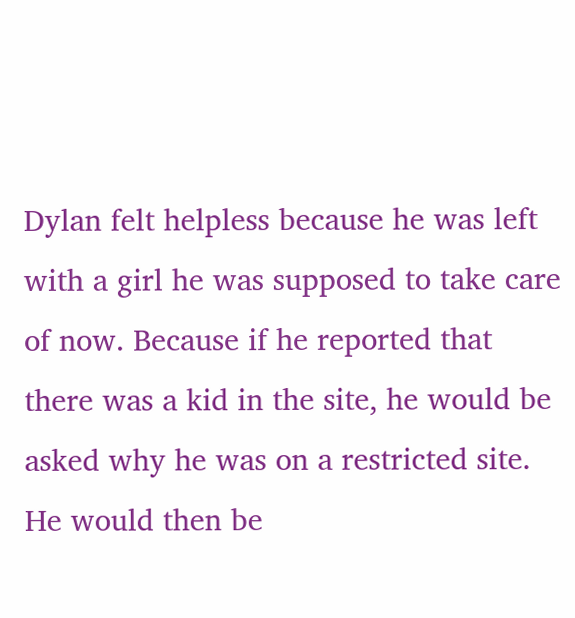Dylan felt helpless because he was left with a girl he was supposed to take care of now. Because if he reported that there was a kid in the site, he would be asked why he was on a restricted site. He would then be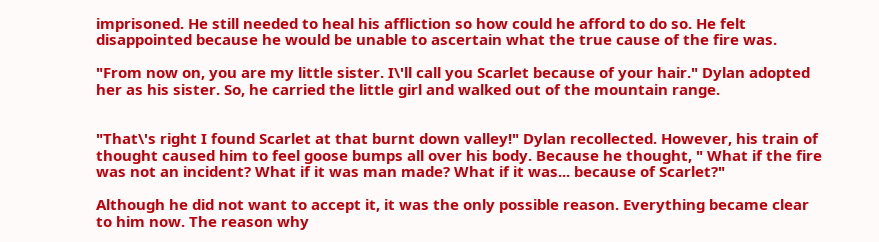imprisoned. He still needed to heal his affliction so how could he afford to do so. He felt disappointed because he would be unable to ascertain what the true cause of the fire was.

"From now on, you are my little sister. I\'ll call you Scarlet because of your hair." Dylan adopted her as his sister. So, he carried the little girl and walked out of the mountain range.


"That\'s right I found Scarlet at that burnt down valley!" Dylan recollected. However, his train of thought caused him to feel goose bumps all over his body. Because he thought, " What if the fire was not an incident? What if it was man made? What if it was... because of Scarlet?"

Although he did not want to accept it, it was the only possible reason. Everything became clear to him now. The reason why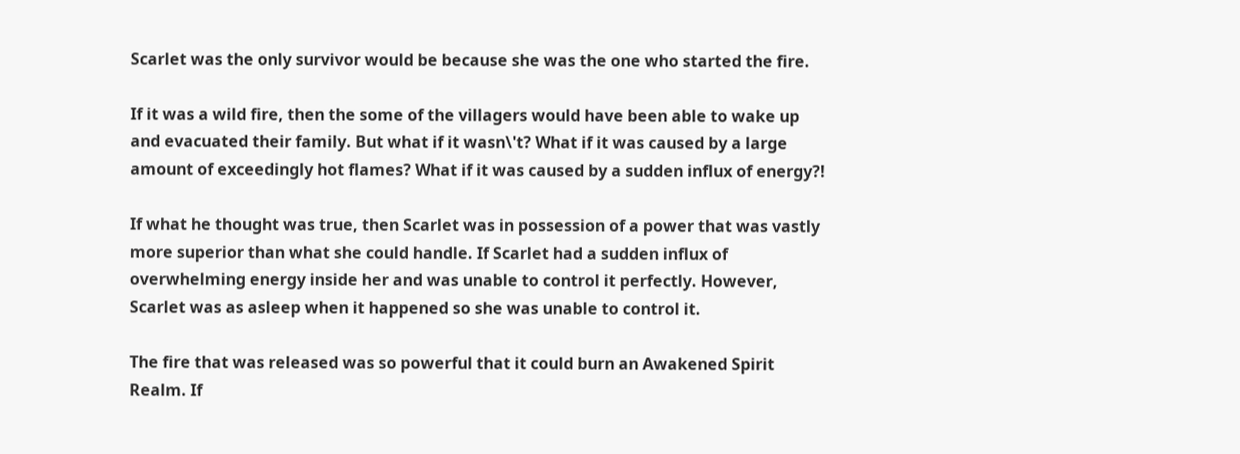Scarlet was the only survivor would be because she was the one who started the fire.

If it was a wild fire, then the some of the villagers would have been able to wake up and evacuated their family. But what if it wasn\'t? What if it was caused by a large amount of exceedingly hot flames? What if it was caused by a sudden influx of energy?!

If what he thought was true, then Scarlet was in possession of a power that was vastly more superior than what she could handle. If Scarlet had a sudden influx of overwhelming energy inside her and was unable to control it perfectly. However, Scarlet was as asleep when it happened so she was unable to control it.

The fire that was released was so powerful that it could burn an Awakened Spirit Realm. If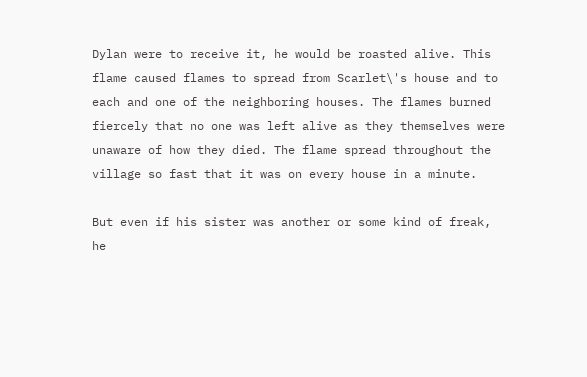Dylan were to receive it, he would be roasted alive. This flame caused flames to spread from Scarlet\'s house and to each and one of the neighboring houses. The flames burned fiercely that no one was left alive as they themselves were unaware of how they died. The flame spread throughout the village so fast that it was on every house in a minute.

But even if his sister was another or some kind of freak, he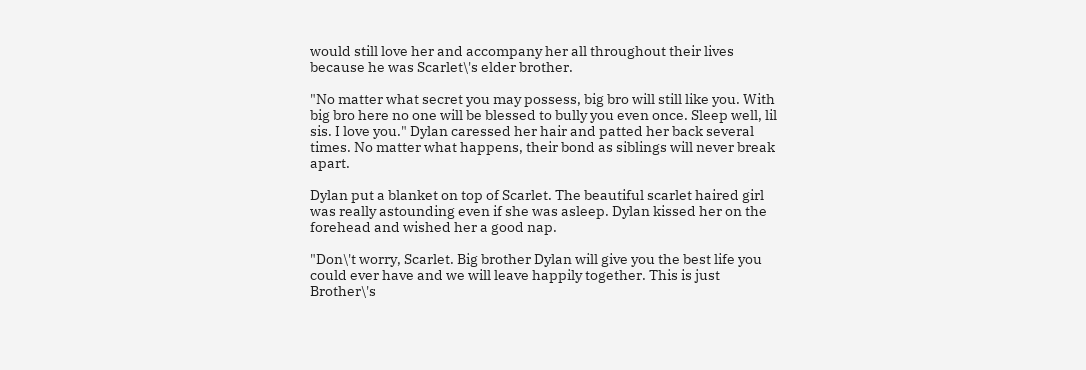would still love her and accompany her all throughout their lives because he was Scarlet\'s elder brother.

"No matter what secret you may possess, big bro will still like you. With big bro here no one will be blessed to bully you even once. Sleep well, lil sis. I love you." Dylan caressed her hair and patted her back several times. No matter what happens, their bond as siblings will never break apart.

Dylan put a blanket on top of Scarlet. The beautiful scarlet haired girl was really astounding even if she was asleep. Dylan kissed her on the forehead and wished her a good nap.

"Don\'t worry, Scarlet. Big brother Dylan will give you the best life you could ever have and we will leave happily together. This is just Brother\'s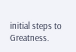initial steps to Greatness.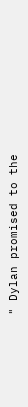" Dylan promised to the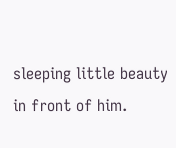sleeping little beauty in front of him.